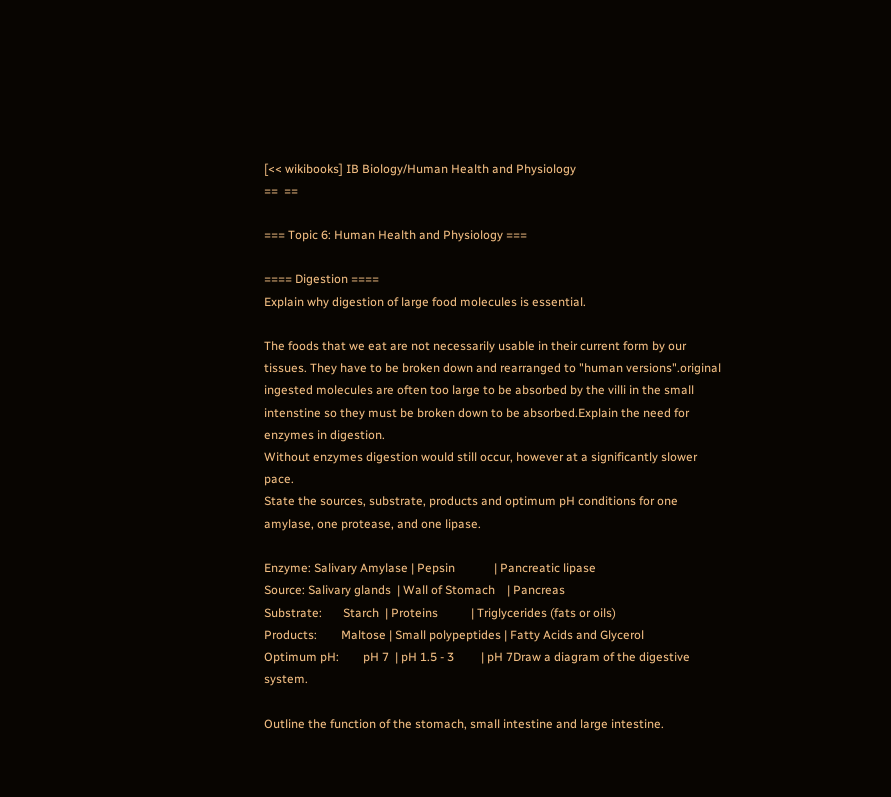[<< wikibooks] IB Biology/Human Health and Physiology
==  ==

=== Topic 6: Human Health and Physiology ===

==== Digestion ====
Explain why digestion of large food molecules is essential.

The foods that we eat are not necessarily usable in their current form by our tissues. They have to be broken down and rearranged to "human versions".original ingested molecules are often too large to be absorbed by the villi in the small intenstine so they must be broken down to be absorbed.Explain the need for enzymes in digestion.
Without enzymes digestion would still occur, however at a significantly slower pace.
State the sources, substrate, products and optimum pH conditions for one amylase, one protease, and one lipase.

Enzyme: Salivary Amylase | Pepsin             | Pancreatic lipase
Source: Salivary glands  | Wall of Stomach    | Pancreas
Substrate:       Starch  | Proteins           | Triglycerides (fats or oils)
Products:        Maltose | Small polypeptides | Fatty Acids and Glycerol
Optimum pH:        pH 7  | pH 1.5 - 3         | pH 7Draw a diagram of the digestive system.

Outline the function of the stomach, small intestine and large intestine.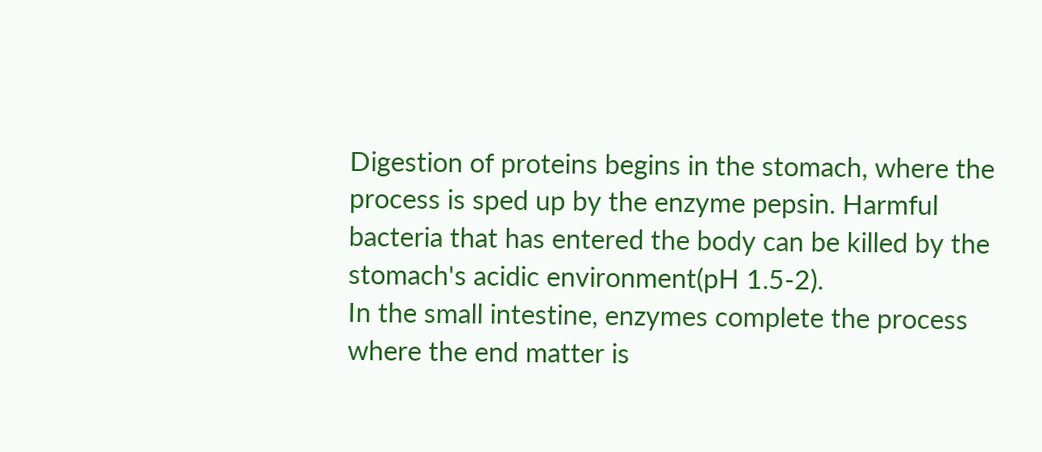Digestion of proteins begins in the stomach, where the process is sped up by the enzyme pepsin. Harmful bacteria that has entered the body can be killed by the stomach's acidic environment(pH 1.5-2).
In the small intestine, enzymes complete the process where the end matter is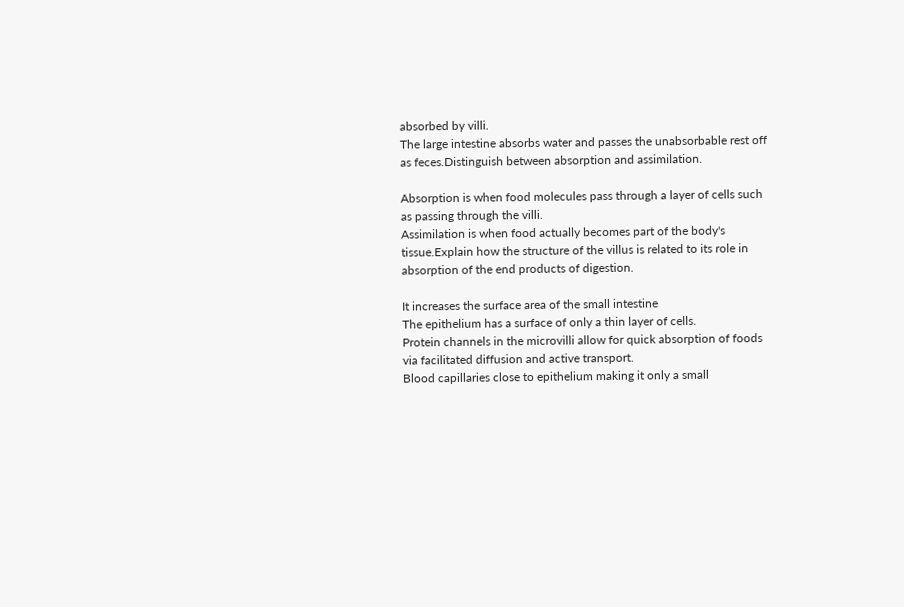absorbed by villi.
The large intestine absorbs water and passes the unabsorbable rest off as feces.Distinguish between absorption and assimilation.

Absorption is when food molecules pass through a layer of cells such as passing through the villi.
Assimilation is when food actually becomes part of the body's tissue.Explain how the structure of the villus is related to its role in absorption of the end products of digestion.

It increases the surface area of the small intestine
The epithelium has a surface of only a thin layer of cells.
Protein channels in the microvilli allow for quick absorption of foods via facilitated diffusion and active transport.
Blood capillaries close to epithelium making it only a small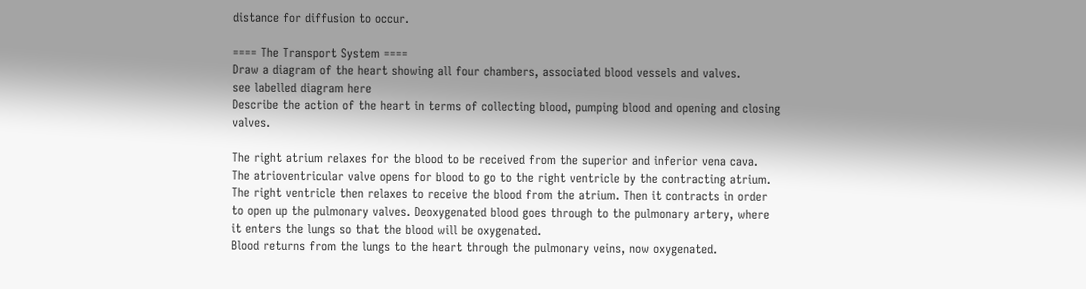distance for diffusion to occur.

==== The Transport System ====
Draw a diagram of the heart showing all four chambers, associated blood vessels and valves.
see labelled diagram here
Describe the action of the heart in terms of collecting blood, pumping blood and opening and closing valves.

The right atrium relaxes for the blood to be received from the superior and inferior vena cava.
The atrioventricular valve opens for blood to go to the right ventricle by the contracting atrium.
The right ventricle then relaxes to receive the blood from the atrium. Then it contracts in order to open up the pulmonary valves. Deoxygenated blood goes through to the pulmonary artery, where it enters the lungs so that the blood will be oxygenated.
Blood returns from the lungs to the heart through the pulmonary veins, now oxygenated.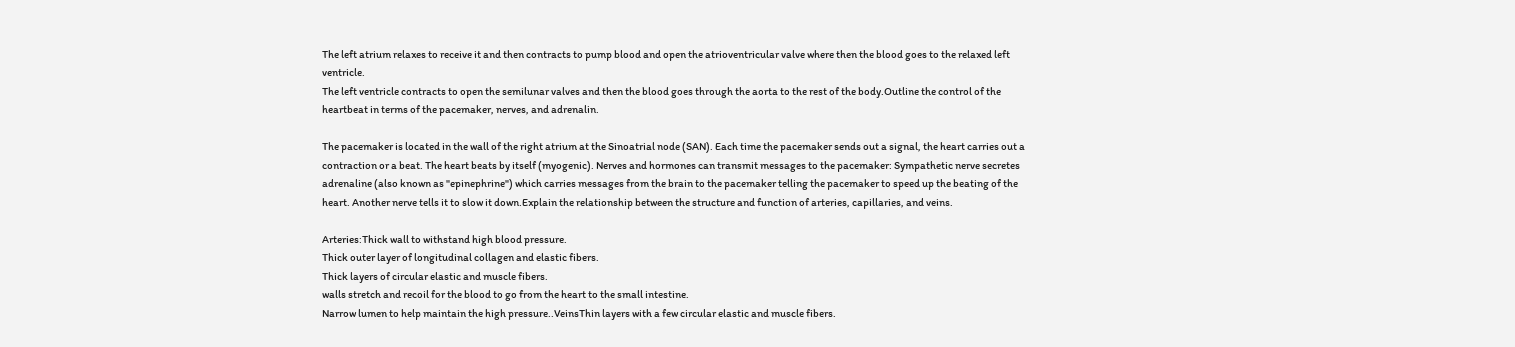The left atrium relaxes to receive it and then contracts to pump blood and open the atrioventricular valve where then the blood goes to the relaxed left ventricle.
The left ventricle contracts to open the semilunar valves and then the blood goes through the aorta to the rest of the body.Outline the control of the heartbeat in terms of the pacemaker, nerves, and adrenalin.

The pacemaker is located in the wall of the right atrium at the Sinoatrial node (SAN). Each time the pacemaker sends out a signal, the heart carries out a contraction or a beat. The heart beats by itself (myogenic). Nerves and hormones can transmit messages to the pacemaker: Sympathetic nerve secretes adrenaline (also known as "epinephrine") which carries messages from the brain to the pacemaker telling the pacemaker to speed up the beating of the heart. Another nerve tells it to slow it down.Explain the relationship between the structure and function of arteries, capillaries, and veins.

Arteries:Thick wall to withstand high blood pressure.
Thick outer layer of longitudinal collagen and elastic fibers.
Thick layers of circular elastic and muscle fibers.
walls stretch and recoil for the blood to go from the heart to the small intestine.
Narrow lumen to help maintain the high pressure..VeinsThin layers with a few circular elastic and muscle fibers.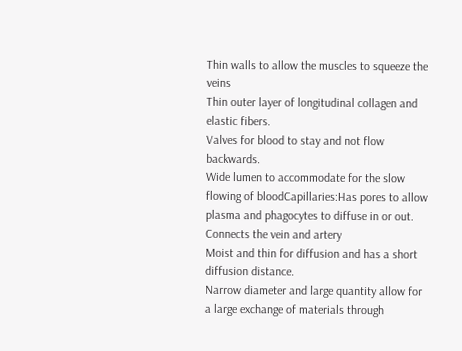Thin walls to allow the muscles to squeeze the veins
Thin outer layer of longitudinal collagen and elastic fibers.
Valves for blood to stay and not flow backwards.
Wide lumen to accommodate for the slow flowing of bloodCapillaries:Has pores to allow plasma and phagocytes to diffuse in or out.
Connects the vein and artery
Moist and thin for diffusion and has a short diffusion distance.
Narrow diameter and large quantity allow for a large exchange of materials through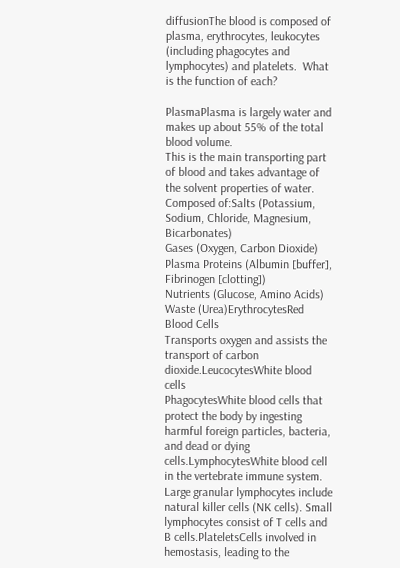diffusionThe blood is composed of plasma, erythrocytes, leukocytes (including phagocytes and lymphocytes) and platelets.  What is the function of each?

PlasmaPlasma is largely water and makes up about 55% of the total blood volume.
This is the main transporting part of blood and takes advantage of the solvent properties of water.
Composed of:Salts (Potassium, Sodium, Chloride, Magnesium, Bicarbonates)
Gases (Oxygen, Carbon Dioxide)
Plasma Proteins (Albumin [buffer], Fibrinogen [clotting])
Nutrients (Glucose, Amino Acids)
Waste (Urea)ErythrocytesRed Blood Cells
Transports oxygen and assists the transport of carbon dioxide.LeucocytesWhite blood cells
PhagocytesWhite blood cells that protect the body by ingesting harmful foreign particles, bacteria, and dead or dying cells.LymphocytesWhite blood cell in the vertebrate immune system.
Large granular lymphocytes include natural killer cells (NK cells). Small lymphocytes consist of T cells and B cells.PlateletsCells involved in hemostasis, leading to the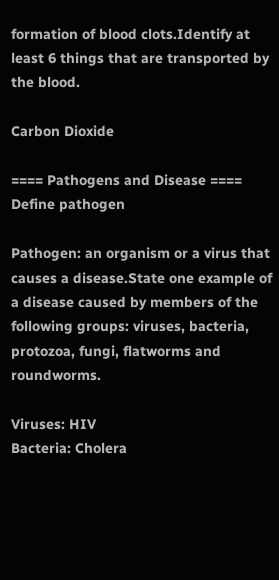formation of blood clots.Identify at least 6 things that are transported by the blood.

Carbon Dioxide

==== Pathogens and Disease ====
Define pathogen

Pathogen: an organism or a virus that causes a disease.State one example of a disease caused by members of the following groups: viruses, bacteria, protozoa, fungi, flatworms and roundworms.

Viruses: HIV
Bacteria: Cholera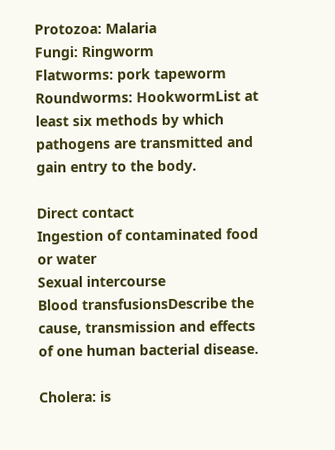Protozoa: Malaria
Fungi: Ringworm
Flatworms: pork tapeworm
Roundworms: HookwormList at least six methods by which pathogens are transmitted and gain entry to the body.

Direct contact
Ingestion of contaminated food or water
Sexual intercourse
Blood transfusionsDescribe the cause, transmission and effects of one human bacterial disease.

Cholera: is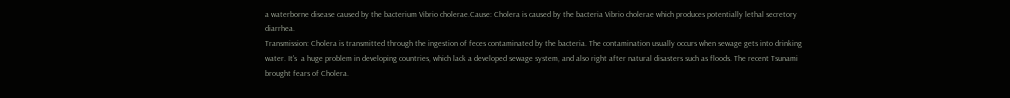a waterborne disease caused by the bacterium Vibrio cholerae.Cause: Cholera is caused by the bacteria Vibrio cholerae which produces potentially lethal secretory diarrhea.
Transmission: Cholera is transmitted through the ingestion of feces contaminated by the bacteria. The contamination usually occurs when sewage gets into drinking water. It's  a huge problem in developing countries, which lack a developed sewage system, and also right after natural disasters such as floods. The recent Tsunami brought fears of Cholera.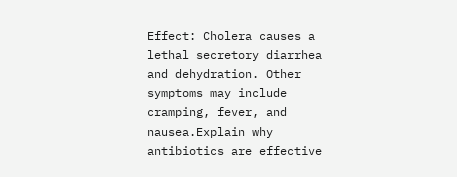Effect: Cholera causes a lethal secretory diarrhea and dehydration. Other symptoms may include cramping, fever, and nausea.Explain why antibiotics are effective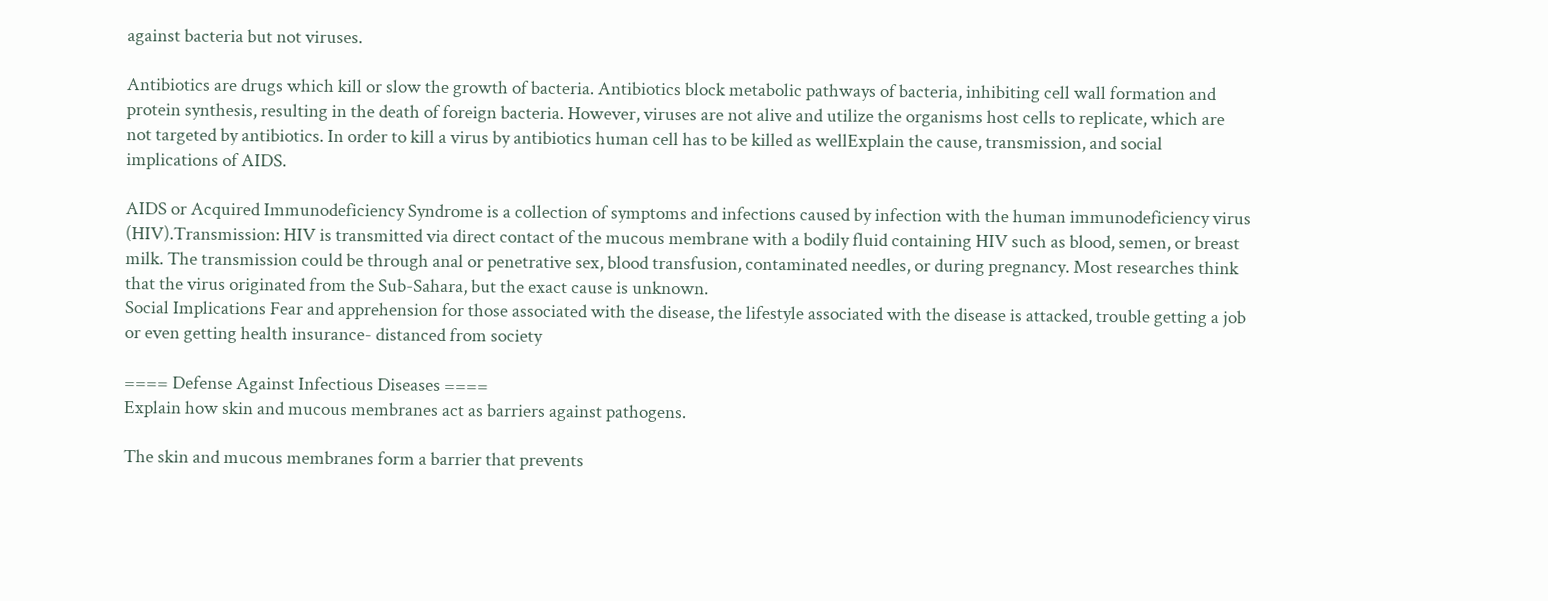against bacteria but not viruses.

Antibiotics are drugs which kill or slow the growth of bacteria. Antibiotics block metabolic pathways of bacteria, inhibiting cell wall formation and protein synthesis, resulting in the death of foreign bacteria. However, viruses are not alive and utilize the organisms host cells to replicate, which are not targeted by antibiotics. In order to kill a virus by antibiotics human cell has to be killed as wellExplain the cause, transmission, and social implications of AIDS.

AIDS or Acquired Immunodeficiency Syndrome is a collection of symptoms and infections caused by infection with the human immunodeficiency virus (HIV).Transmission: HIV is transmitted via direct contact of the mucous membrane with a bodily fluid containing HIV such as blood, semen, or breast milk. The transmission could be through anal or penetrative sex, blood transfusion, contaminated needles, or during pregnancy. Most researches think that the virus originated from the Sub-Sahara, but the exact cause is unknown.
Social Implications Fear and apprehension for those associated with the disease, the lifestyle associated with the disease is attacked, trouble getting a job or even getting health insurance- distanced from society

==== Defense Against Infectious Diseases ====
Explain how skin and mucous membranes act as barriers against pathogens.

The skin and mucous membranes form a barrier that prevents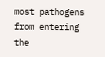most pathogens from entering the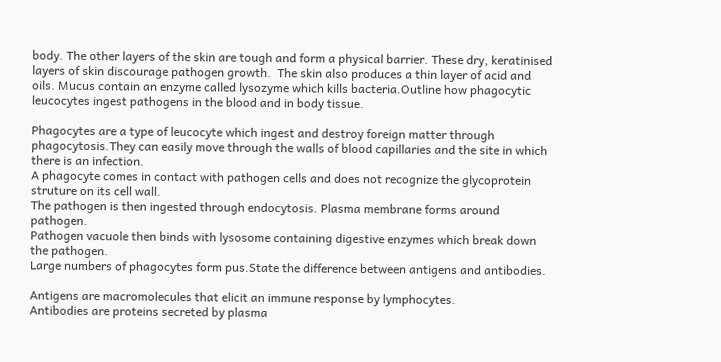body. The other layers of the skin are tough and form a physical barrier. These dry, keratinised layers of skin discourage pathogen growth.  The skin also produces a thin layer of acid and oils. Mucus contain an enzyme called lysozyme which kills bacteria.Outline how phagocytic leucocytes ingest pathogens in the blood and in body tissue.

Phagocytes are a type of leucocyte which ingest and destroy foreign matter through phagocytosis.They can easily move through the walls of blood capillaries and the site in which there is an infection.
A phagocyte comes in contact with pathogen cells and does not recognize the glycoprotein struture on its cell wall.
The pathogen is then ingested through endocytosis. Plasma membrane forms around pathogen.
Pathogen vacuole then binds with lysosome containing digestive enzymes which break down the pathogen.
Large numbers of phagocytes form pus.State the difference between antigens and antibodies.

Antigens are macromolecules that elicit an immune response by lymphocytes.
Antibodies are proteins secreted by plasma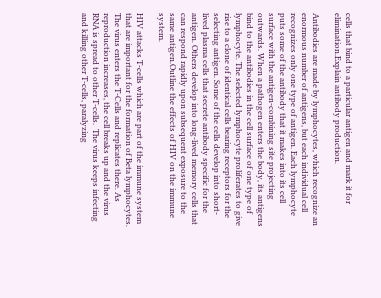cells that bind to a particular antigen and mark it for elimination.Explain antibody production.

Antibodies are made by lymphocytes, which recognize an enormous number of antigens, but each individual cell recognizes only one type of antigen. Each lymphocyte puts some of the antibody that it makes into its cell surface with the antigen-combining site projecting outwards. When a pathogen enters the body, its antigens bind to the antibodies in the cell surface of one type of lymphocyte. The selected lymphocyte proliferates to give rise to a clone of identical cells bearing receptors for the selecting antigen. Some of the cells develop into short-lived plasma cells that secrete antibody specific for the antigen. Others develop into long-lived memory cells that can respond rapidly upon subsequent exposure to the same antigen.Outline the effects of HIV on the immune system.

HIV attacks T-cells which are part of the immune system that are important for the formation of Beta lymphocytes. The virus enters the T-Cells and replicates there. As reproduction increases, the cell breaks up and the virus RNA is spread to other T-cells.  The virus keeps infecting and killing other T-cells, paralyzing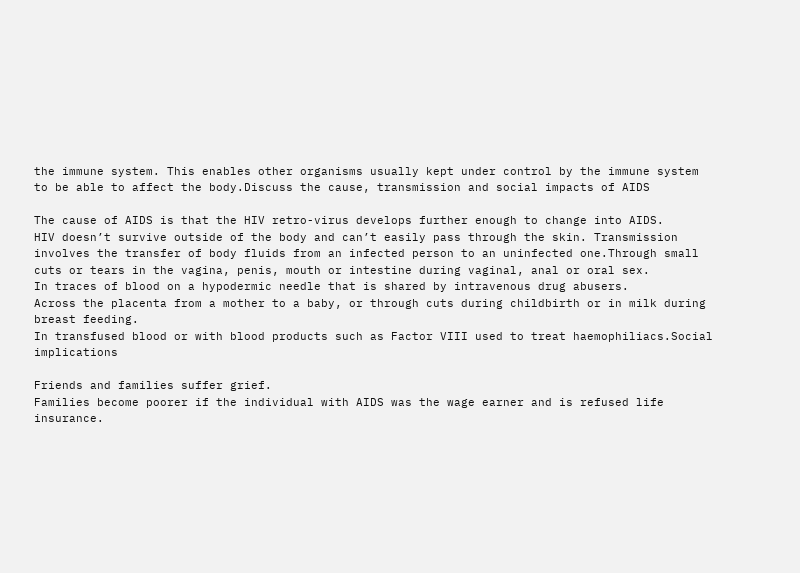the immune system. This enables other organisms usually kept under control by the immune system to be able to affect the body.Discuss the cause, transmission and social impacts of AIDS

The cause of AIDS is that the HIV retro-virus develops further enough to change into AIDS.
HIV doesn’t survive outside of the body and can’t easily pass through the skin. Transmission involves the transfer of body fluids from an infected person to an uninfected one.Through small cuts or tears in the vagina, penis, mouth or intestine during vaginal, anal or oral sex.
In traces of blood on a hypodermic needle that is shared by intravenous drug abusers.
Across the placenta from a mother to a baby, or through cuts during childbirth or in milk during breast feeding.
In transfused blood or with blood products such as Factor VIII used to treat haemophiliacs.Social implications

Friends and families suffer grief.
Families become poorer if the individual with AIDS was the wage earner and is refused life insurance.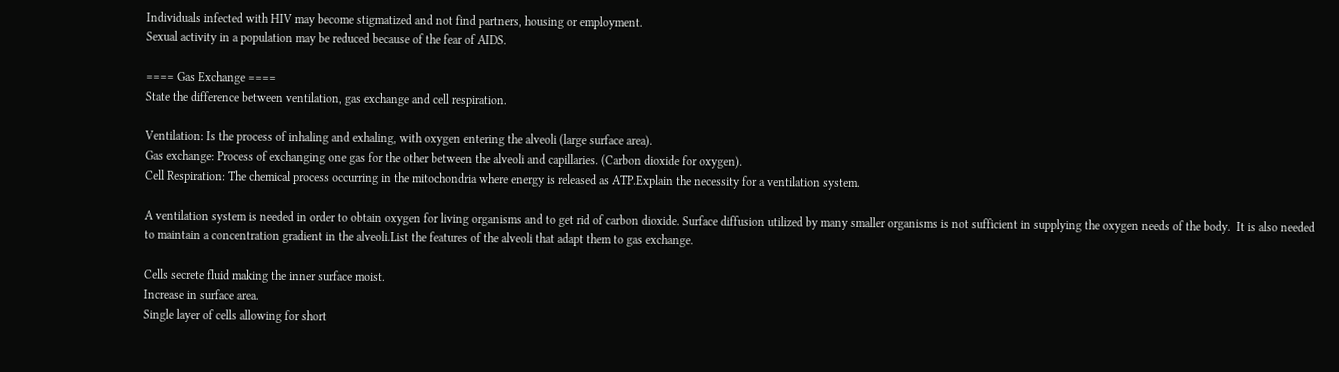Individuals infected with HIV may become stigmatized and not find partners, housing or employment.
Sexual activity in a population may be reduced because of the fear of AIDS.

==== Gas Exchange ====
State the difference between ventilation, gas exchange and cell respiration.

Ventilation: Is the process of inhaling and exhaling, with oxygen entering the alveoli (large surface area).
Gas exchange: Process of exchanging one gas for the other between the alveoli and capillaries. (Carbon dioxide for oxygen).
Cell Respiration: The chemical process occurring in the mitochondria where energy is released as ATP.Explain the necessity for a ventilation system.

A ventilation system is needed in order to obtain oxygen for living organisms and to get rid of carbon dioxide. Surface diffusion utilized by many smaller organisms is not sufficient in supplying the oxygen needs of the body.  It is also needed to maintain a concentration gradient in the alveoli.List the features of the alveoli that adapt them to gas exchange.

Cells secrete fluid making the inner surface moist.
Increase in surface area.
Single layer of cells allowing for short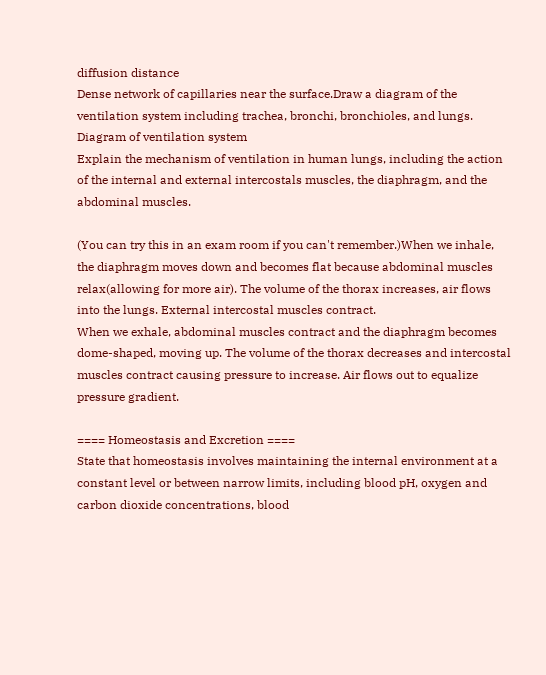diffusion distance
Dense network of capillaries near the surface.Draw a diagram of the ventilation system including trachea, bronchi, bronchioles, and lungs.
Diagram of ventilation system
Explain the mechanism of ventilation in human lungs, including the action of the internal and external intercostals muscles, the diaphragm, and the abdominal muscles.

(You can try this in an exam room if you can't remember.)When we inhale, the diaphragm moves down and becomes flat because abdominal muscles relax(allowing for more air). The volume of the thorax increases, air flows into the lungs. External intercostal muscles contract.
When we exhale, abdominal muscles contract and the diaphragm becomes dome-shaped, moving up. The volume of the thorax decreases and intercostal muscles contract causing pressure to increase. Air flows out to equalize pressure gradient.

==== Homeostasis and Excretion ====
State that homeostasis involves maintaining the internal environment at a constant level or between narrow limits, including blood pH, oxygen and carbon dioxide concentrations, blood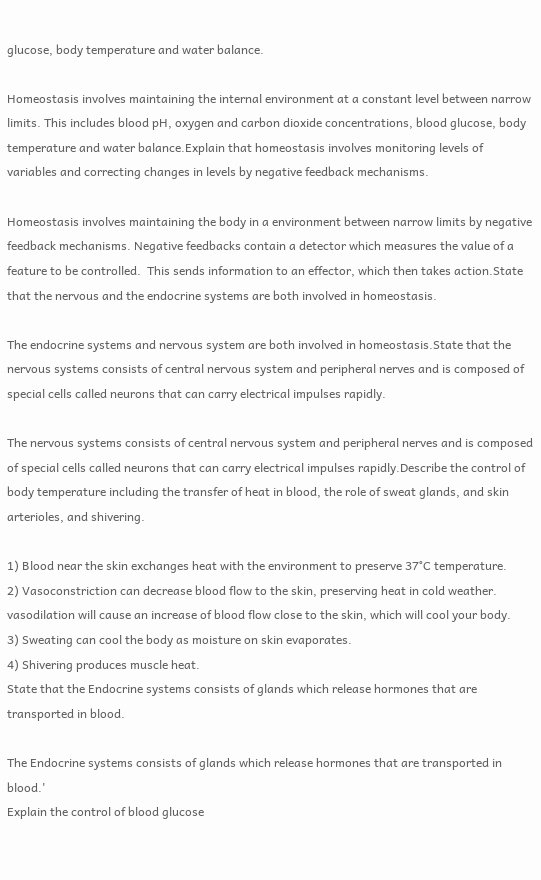glucose, body temperature and water balance.

Homeostasis involves maintaining the internal environment at a constant level between narrow limits. This includes blood pH, oxygen and carbon dioxide concentrations, blood glucose, body temperature and water balance.Explain that homeostasis involves monitoring levels of variables and correcting changes in levels by negative feedback mechanisms.

Homeostasis involves maintaining the body in a environment between narrow limits by negative feedback mechanisms. Negative feedbacks contain a detector which measures the value of a feature to be controlled.  This sends information to an effector, which then takes action.State that the nervous and the endocrine systems are both involved in homeostasis.

The endocrine systems and nervous system are both involved in homeostasis.State that the nervous systems consists of central nervous system and peripheral nerves and is composed of special cells called neurons that can carry electrical impulses rapidly.

The nervous systems consists of central nervous system and peripheral nerves and is composed of special cells called neurons that can carry electrical impulses rapidly.Describe the control of body temperature including the transfer of heat in blood, the role of sweat glands, and skin arterioles, and shivering.

1) Blood near the skin exchanges heat with the environment to preserve 37°C temperature.
2) Vasoconstriction can decrease blood flow to the skin, preserving heat in cold weather. vasodilation will cause an increase of blood flow close to the skin, which will cool your body.
3) Sweating can cool the body as moisture on skin evaporates.
4) Shivering produces muscle heat.
State that the Endocrine systems consists of glands which release hormones that are transported in blood.

The Endocrine systems consists of glands which release hormones that are transported in blood.'
Explain the control of blood glucose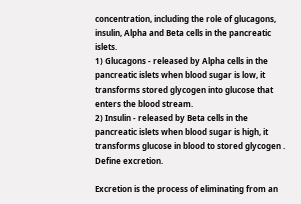concentration, including the role of glucagons, insulin, Alpha and Beta cells in the pancreatic islets.
1) Glucagons - released by Alpha cells in the pancreatic islets when blood sugar is low, it transforms stored glycogen into glucose that enters the blood stream.
2) Insulin - released by Beta cells in the pancreatic islets when blood sugar is high, it transforms glucose in blood to stored glycogen .
Define excretion.

Excretion is the process of eliminating from an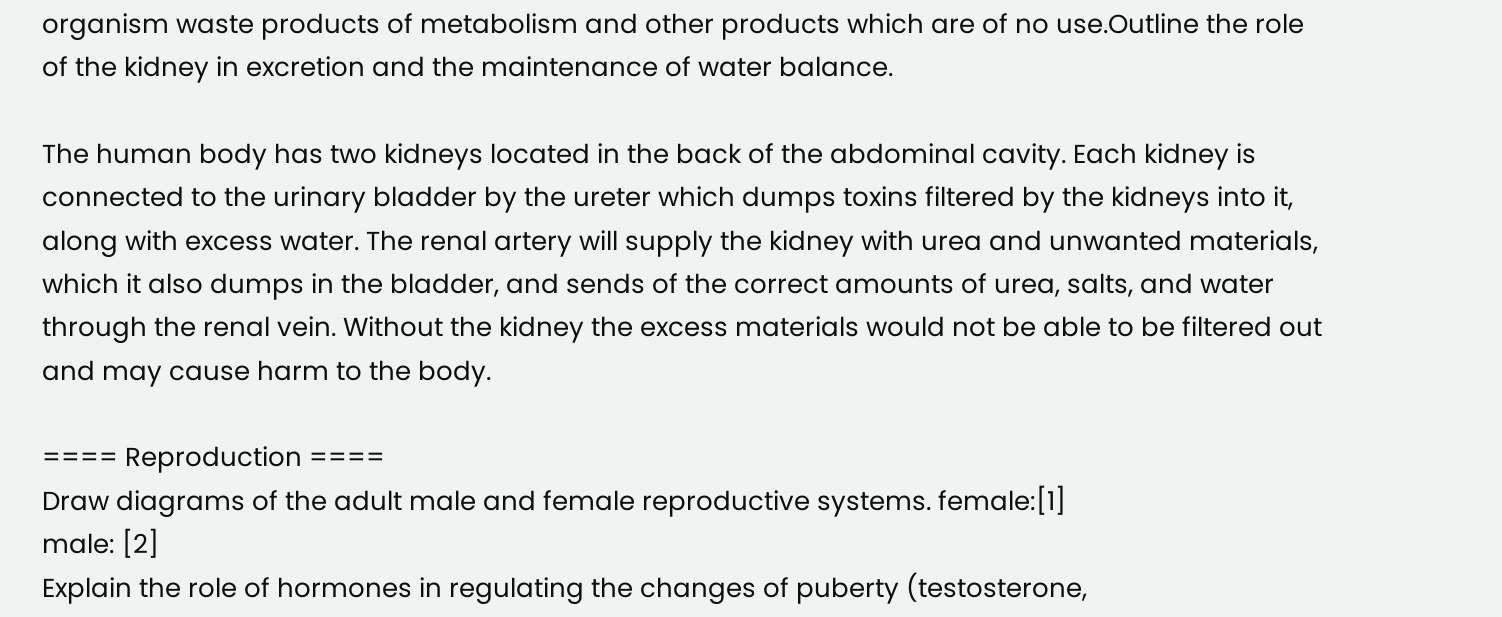organism waste products of metabolism and other products which are of no use.Outline the role of the kidney in excretion and the maintenance of water balance.

The human body has two kidneys located in the back of the abdominal cavity. Each kidney is connected to the urinary bladder by the ureter which dumps toxins filtered by the kidneys into it, along with excess water. The renal artery will supply the kidney with urea and unwanted materials, which it also dumps in the bladder, and sends of the correct amounts of urea, salts, and water through the renal vein. Without the kidney the excess materials would not be able to be filtered out and may cause harm to the body.

==== Reproduction ====
Draw diagrams of the adult male and female reproductive systems. female:[1]
male: [2]
Explain the role of hormones in regulating the changes of puberty (testosterone,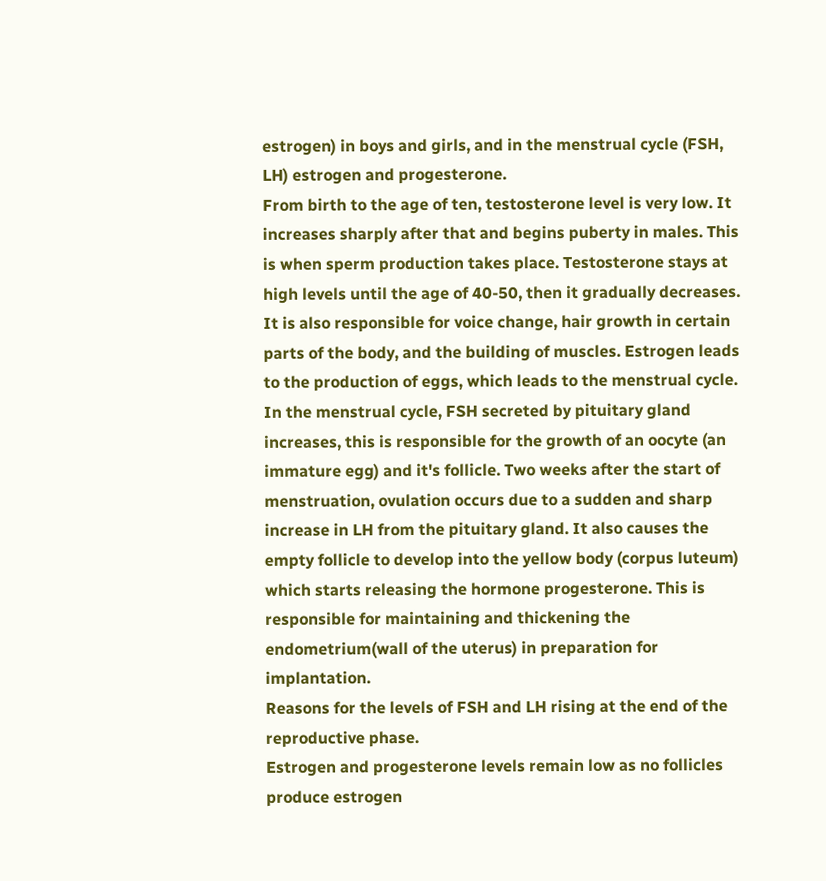estrogen) in boys and girls, and in the menstrual cycle (FSH, LH) estrogen and progesterone.
From birth to the age of ten, testosterone level is very low. It increases sharply after that and begins puberty in males. This is when sperm production takes place. Testosterone stays at high levels until the age of 40-50, then it gradually decreases. It is also responsible for voice change, hair growth in certain parts of the body, and the building of muscles. Estrogen leads to the production of eggs, which leads to the menstrual cycle. In the menstrual cycle, FSH secreted by pituitary gland increases, this is responsible for the growth of an oocyte (an immature egg) and it's follicle. Two weeks after the start of menstruation, ovulation occurs due to a sudden and sharp increase in LH from the pituitary gland. It also causes the empty follicle to develop into the yellow body (corpus luteum) which starts releasing the hormone progesterone. This is responsible for maintaining and thickening the endometrium(wall of the uterus) in preparation for implantation.
Reasons for the levels of FSH and LH rising at the end of the reproductive phase.
Estrogen and progesterone levels remain low as no follicles produce estrogen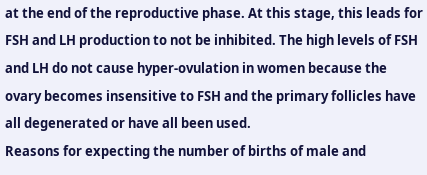at the end of the reproductive phase. At this stage, this leads for FSH and LH production to not be inhibited. The high levels of FSH and LH do not cause hyper-ovulation in women because the ovary becomes insensitive to FSH and the primary follicles have all degenerated or have all been used.
Reasons for expecting the number of births of male and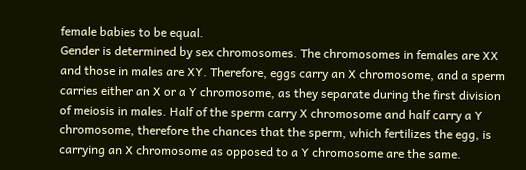female babies to be equal.
Gender is determined by sex chromosomes. The chromosomes in females are XX and those in males are XY. Therefore, eggs carry an X chromosome, and a sperm carries either an X or a Y chromosome, as they separate during the first division of meiosis in males. Half of the sperm carry X chromosome and half carry a Y chromosome, therefore the chances that the sperm, which fertilizes the egg, is carrying an X chromosome as opposed to a Y chromosome are the same.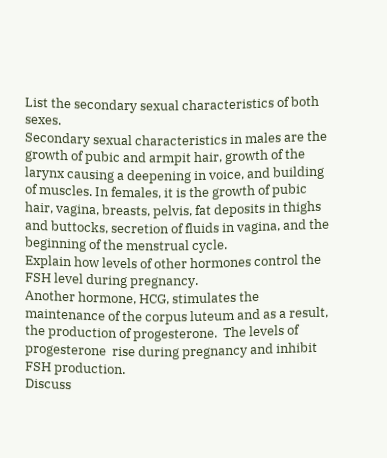List the secondary sexual characteristics of both sexes.
Secondary sexual characteristics in males are the growth of pubic and armpit hair, growth of the larynx causing a deepening in voice, and building of muscles. In females, it is the growth of pubic hair, vagina, breasts, pelvis, fat deposits in thighs and buttocks, secretion of fluids in vagina, and the beginning of the menstrual cycle.
Explain how levels of other hormones control the FSH level during pregnancy.
Another hormone, HCG, stimulates the maintenance of the corpus luteum and as a result, the production of progesterone.  The levels of progesterone  rise during pregnancy and inhibit FSH production.
Discuss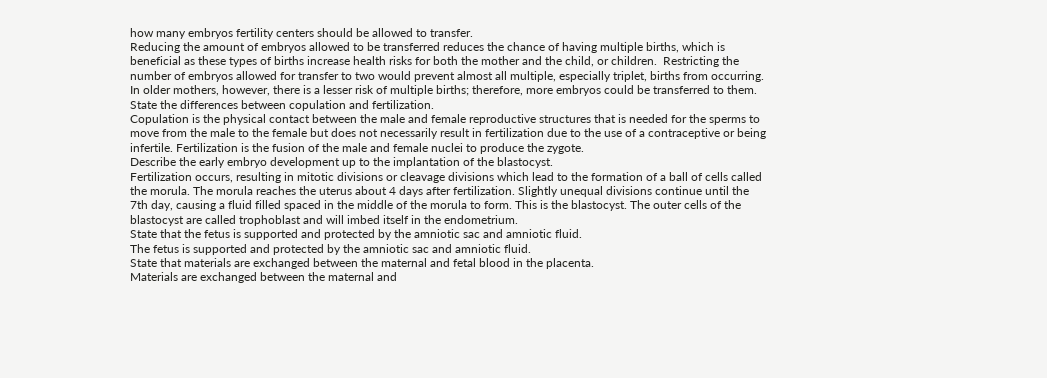how many embryos fertility centers should be allowed to transfer.
Reducing the amount of embryos allowed to be transferred reduces the chance of having multiple births, which is beneficial as these types of births increase health risks for both the mother and the child, or children.  Restricting the number of embryos allowed for transfer to two would prevent almost all multiple, especially triplet, births from occurring.  In older mothers, however, there is a lesser risk of multiple births; therefore, more embryos could be transferred to them.
State the differences between copulation and fertilization.
Copulation is the physical contact between the male and female reproductive structures that is needed for the sperms to move from the male to the female but does not necessarily result in fertilization due to the use of a contraceptive or being infertile. Fertilization is the fusion of the male and female nuclei to produce the zygote.
Describe the early embryo development up to the implantation of the blastocyst.
Fertilization occurs, resulting in mitotic divisions or cleavage divisions which lead to the formation of a ball of cells called the morula. The morula reaches the uterus about 4 days after fertilization. Slightly unequal divisions continue until the 7th day, causing a fluid filled spaced in the middle of the morula to form. This is the blastocyst. The outer cells of the blastocyst are called trophoblast and will imbed itself in the endometrium.
State that the fetus is supported and protected by the amniotic sac and amniotic fluid.
The fetus is supported and protected by the amniotic sac and amniotic fluid.
State that materials are exchanged between the maternal and fetal blood in the placenta.
Materials are exchanged between the maternal and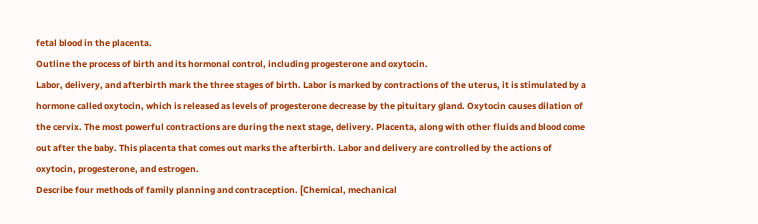fetal blood in the placenta.
Outline the process of birth and its hormonal control, including progesterone and oxytocin.
Labor, delivery, and afterbirth mark the three stages of birth. Labor is marked by contractions of the uterus, it is stimulated by a hormone called oxytocin, which is released as levels of progesterone decrease by the pituitary gland. Oxytocin causes dilation of the cervix. The most powerful contractions are during the next stage, delivery. Placenta, along with other fluids and blood come out after the baby. This placenta that comes out marks the afterbirth. Labor and delivery are controlled by the actions of oxytocin, progesterone, and estrogen.
Describe four methods of family planning and contraception. [Chemical, mechanical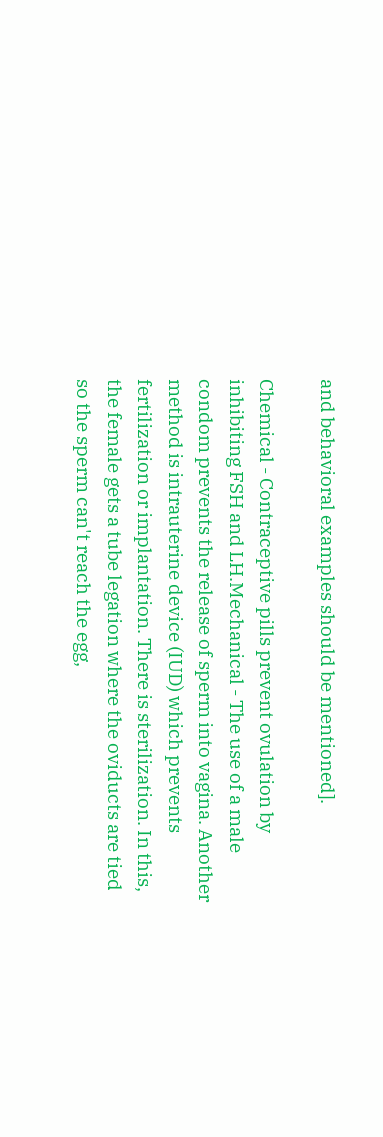and behavioral examples should be mentioned].

Chemical - Contraceptive pills prevent ovulation by inhibiting FSH and LH.Mechanical - The use of a male condom prevents the release of sperm into vagina. Another method is intrauterine device (IUD) which prevents fertilization or implantation. There is sterilization. In this, the female gets a tube legation where the oviducts are tied so the sperm can't reach the egg,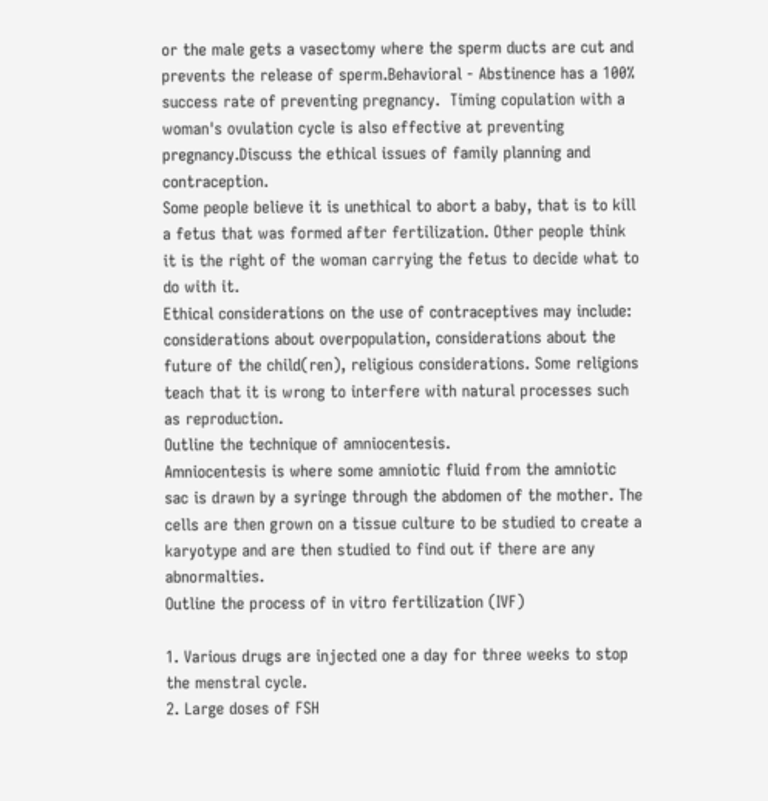or the male gets a vasectomy where the sperm ducts are cut and prevents the release of sperm.Behavioral - Abstinence has a 100% success rate of preventing pregnancy.  Timing copulation with a woman's ovulation cycle is also effective at preventing pregnancy.Discuss the ethical issues of family planning and contraception.
Some people believe it is unethical to abort a baby, that is to kill a fetus that was formed after fertilization. Other people think it is the right of the woman carrying the fetus to decide what to do with it.
Ethical considerations on the use of contraceptives may include: considerations about overpopulation, considerations about the future of the child(ren), religious considerations. Some religions teach that it is wrong to interfere with natural processes such as reproduction.
Outline the technique of amniocentesis.
Amniocentesis is where some amniotic fluid from the amniotic sac is drawn by a syringe through the abdomen of the mother. The cells are then grown on a tissue culture to be studied to create a karyotype and are then studied to find out if there are any abnormalties.
Outline the process of in vitro fertilization (IVF)

1. Various drugs are injected one a day for three weeks to stop the menstral cycle.
2. Large doses of FSH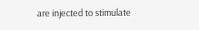are injected to stimulate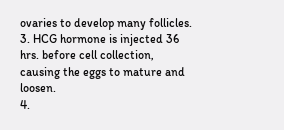ovaries to develop many follicles.
3. HCG hormone is injected 36 hrs. before cell collection, causing the eggs to mature and loosen.
4.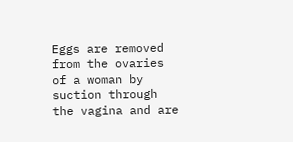Eggs are removed from the ovaries of a woman by suction through the vagina and are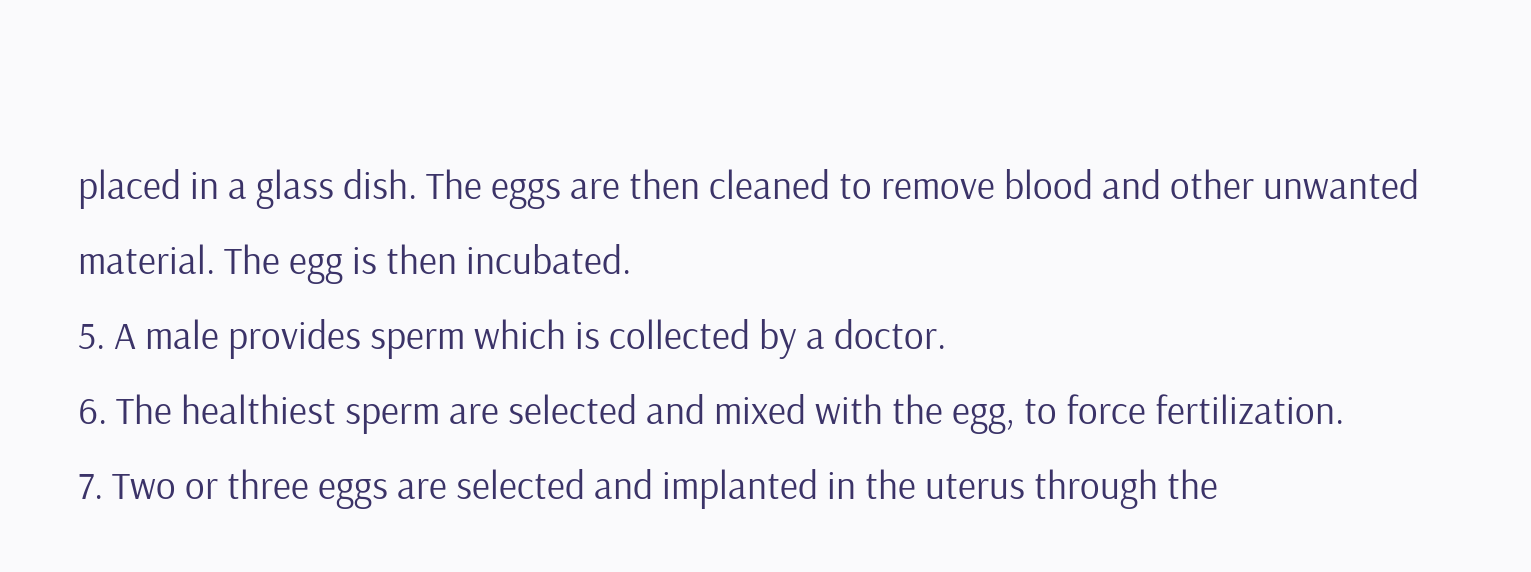placed in a glass dish. The eggs are then cleaned to remove blood and other unwanted material. The egg is then incubated.
5. A male provides sperm which is collected by a doctor.
6. The healthiest sperm are selected and mixed with the egg, to force fertilization.
7. Two or three eggs are selected and implanted in the uterus through the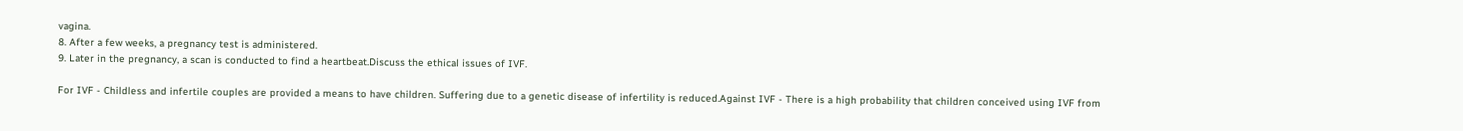vagina.
8. After a few weeks, a pregnancy test is administered.
9. Later in the pregnancy, a scan is conducted to find a heartbeat.Discuss the ethical issues of IVF.

For IVF - Childless and infertile couples are provided a means to have children. Suffering due to a genetic disease of infertility is reduced.Against IVF - There is a high probability that children conceived using IVF from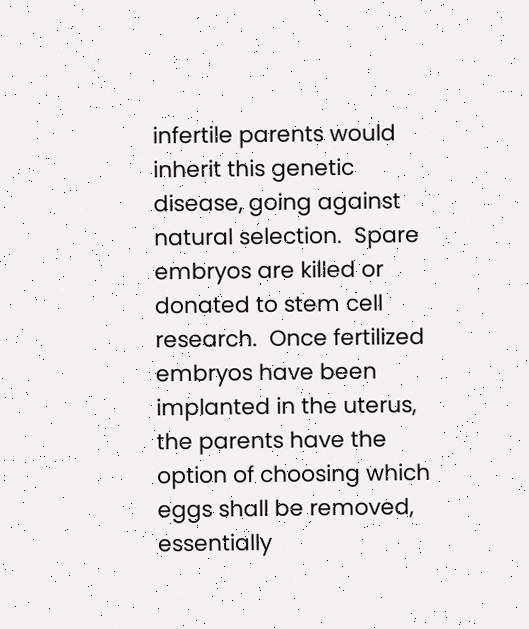infertile parents would inherit this genetic disease, going against natural selection.  Spare embryos are killed or donated to stem cell research.  Once fertilized embryos have been implanted in the uterus, the parents have the option of choosing which eggs shall be removed, essentially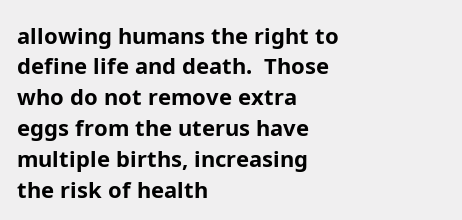allowing humans the right to define life and death.  Those who do not remove extra eggs from the uterus have multiple births, increasing the risk of health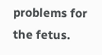problems for the fetus.